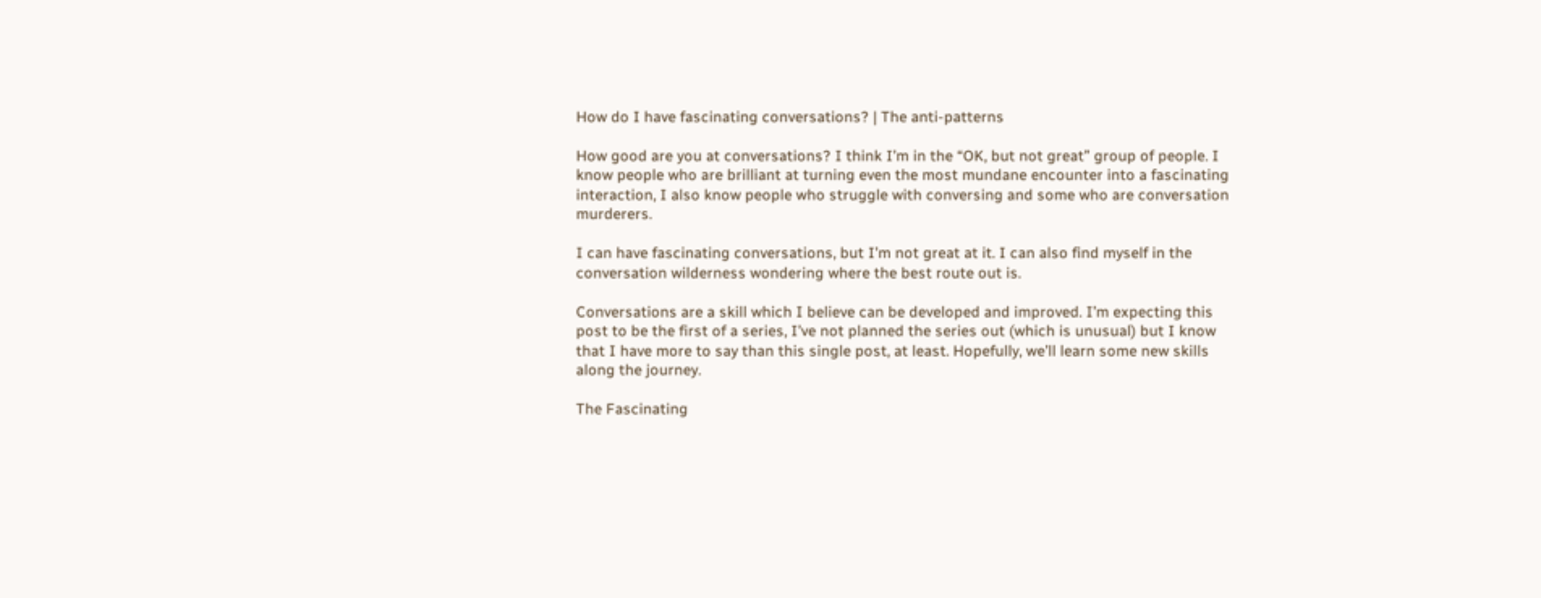How do I have fascinating conversations? | The anti-patterns

How good are you at conversations? I think I’m in the “OK, but not great” group of people. I know people who are brilliant at turning even the most mundane encounter into a fascinating interaction, I also know people who struggle with conversing and some who are conversation murderers.

I can have fascinating conversations, but I’m not great at it. I can also find myself in the conversation wilderness wondering where the best route out is.

Conversations are a skill which I believe can be developed and improved. I’m expecting this post to be the first of a series, I’ve not planned the series out (which is unusual) but I know that I have more to say than this single post, at least. Hopefully, we’ll learn some new skills along the journey.

The Fascinating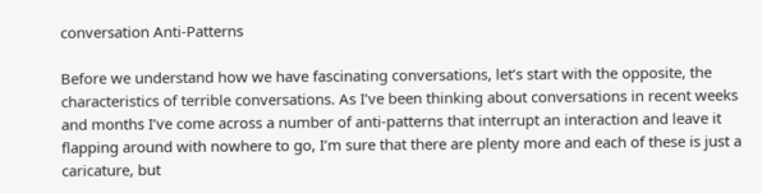conversation Anti-Patterns

Before we understand how we have fascinating conversations, let’s start with the opposite, the characteristics of terrible conversations. As I’ve been thinking about conversations in recent weeks and months I’ve come across a number of anti-patterns that interrupt an interaction and leave it flapping around with nowhere to go, I’m sure that there are plenty more and each of these is just a caricature, but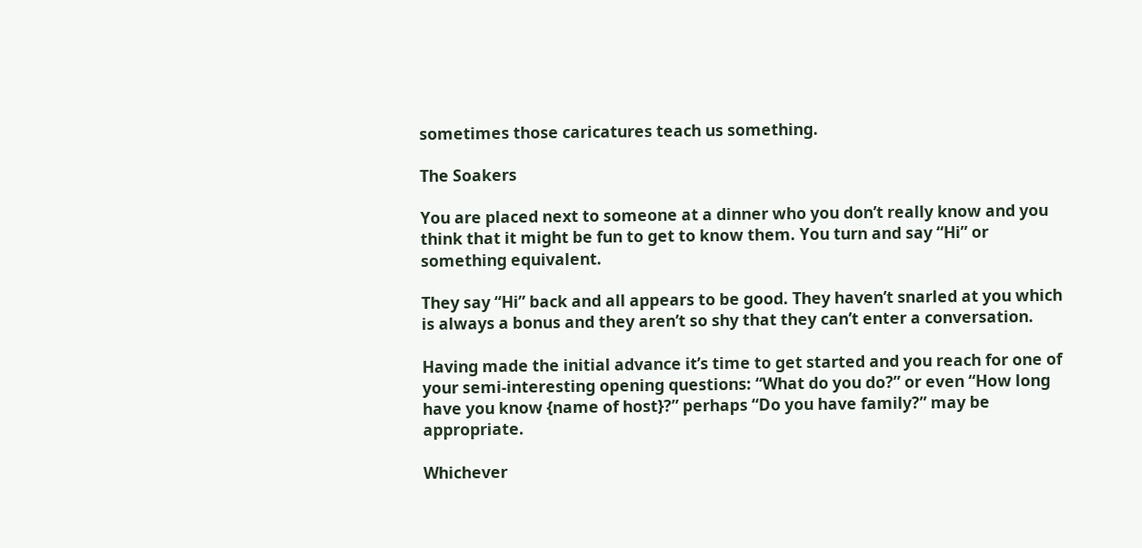sometimes those caricatures teach us something.

The Soakers

You are placed next to someone at a dinner who you don’t really know and you think that it might be fun to get to know them. You turn and say “Hi” or something equivalent.

They say “Hi” back and all appears to be good. They haven’t snarled at you which is always a bonus and they aren’t so shy that they can’t enter a conversation.

Having made the initial advance it’s time to get started and you reach for one of your semi-interesting opening questions: “What do you do?” or even “How long have you know {name of host}?” perhaps “Do you have family?” may be appropriate.

Whichever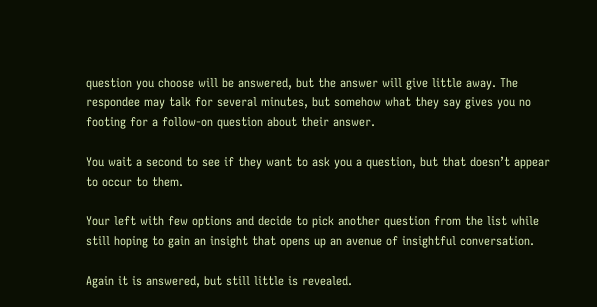question you choose will be answered, but the answer will give little away. The respondee may talk for several minutes, but somehow what they say gives you no footing for a follow-on question about their answer.

You wait a second to see if they want to ask you a question, but that doesn’t appear to occur to them.

Your left with few options and decide to pick another question from the list while still hoping to gain an insight that opens up an avenue of insightful conversation.

Again it is answered, but still little is revealed.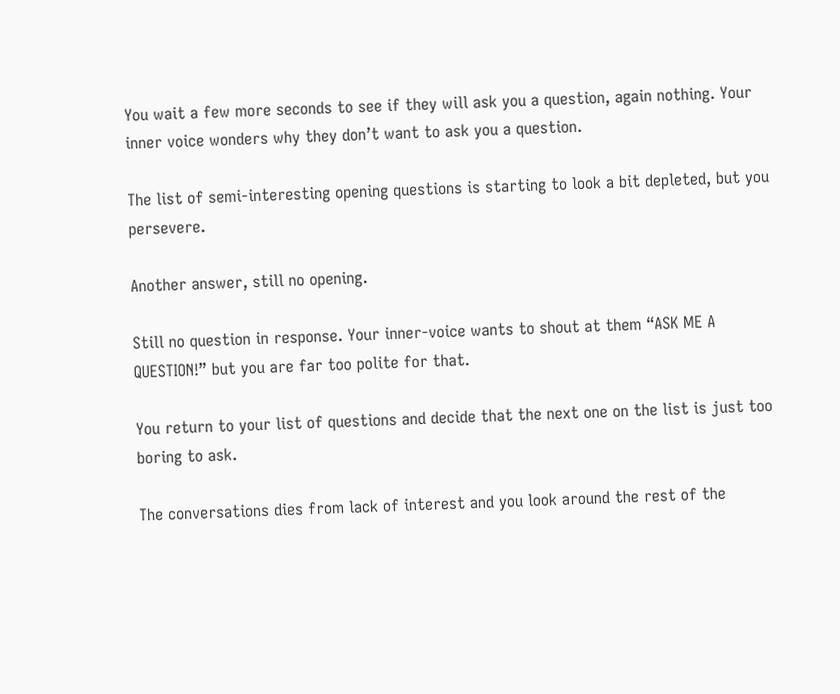You wait a few more seconds to see if they will ask you a question, again nothing. Your inner voice wonders why they don’t want to ask you a question.

The list of semi-interesting opening questions is starting to look a bit depleted, but you persevere.

Another answer, still no opening.

Still no question in response. Your inner-voice wants to shout at them “ASK ME A QUESTION!” but you are far too polite for that.

You return to your list of questions and decide that the next one on the list is just too boring to ask.

The conversations dies from lack of interest and you look around the rest of the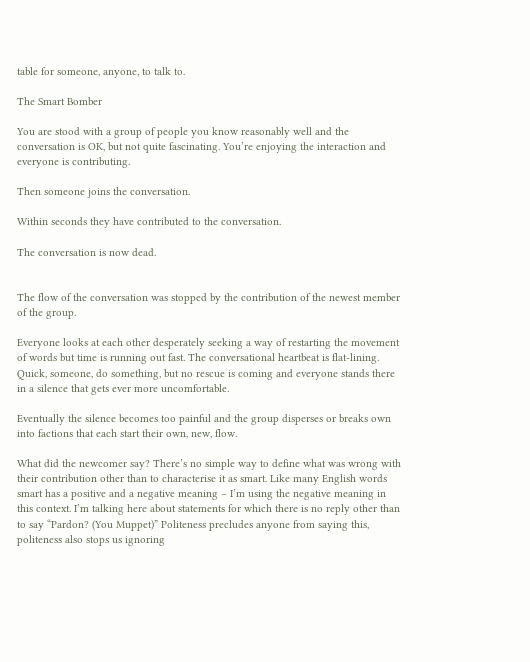table for someone, anyone, to talk to.

The Smart Bomber

You are stood with a group of people you know reasonably well and the conversation is OK, but not quite fascinating. You’re enjoying the interaction and everyone is contributing.

Then someone joins the conversation.

Within seconds they have contributed to the conversation.

The conversation is now dead.


The flow of the conversation was stopped by the contribution of the newest member of the group.

Everyone looks at each other desperately seeking a way of restarting the movement of words but time is running out fast. The conversational heartbeat is flat-lining. Quick, someone, do something, but no rescue is coming and everyone stands there in a silence that gets ever more uncomfortable.

Eventually the silence becomes too painful and the group disperses or breaks own into factions that each start their own, new, flow.

What did the newcomer say? There’s no simple way to define what was wrong with their contribution other than to characterise it as smart. Like many English words smart has a positive and a negative meaning – I’m using the negative meaning in this context. I’m talking here about statements for which there is no reply other than to say “Pardon? (You Muppet)” Politeness precludes anyone from saying this, politeness also stops us ignoring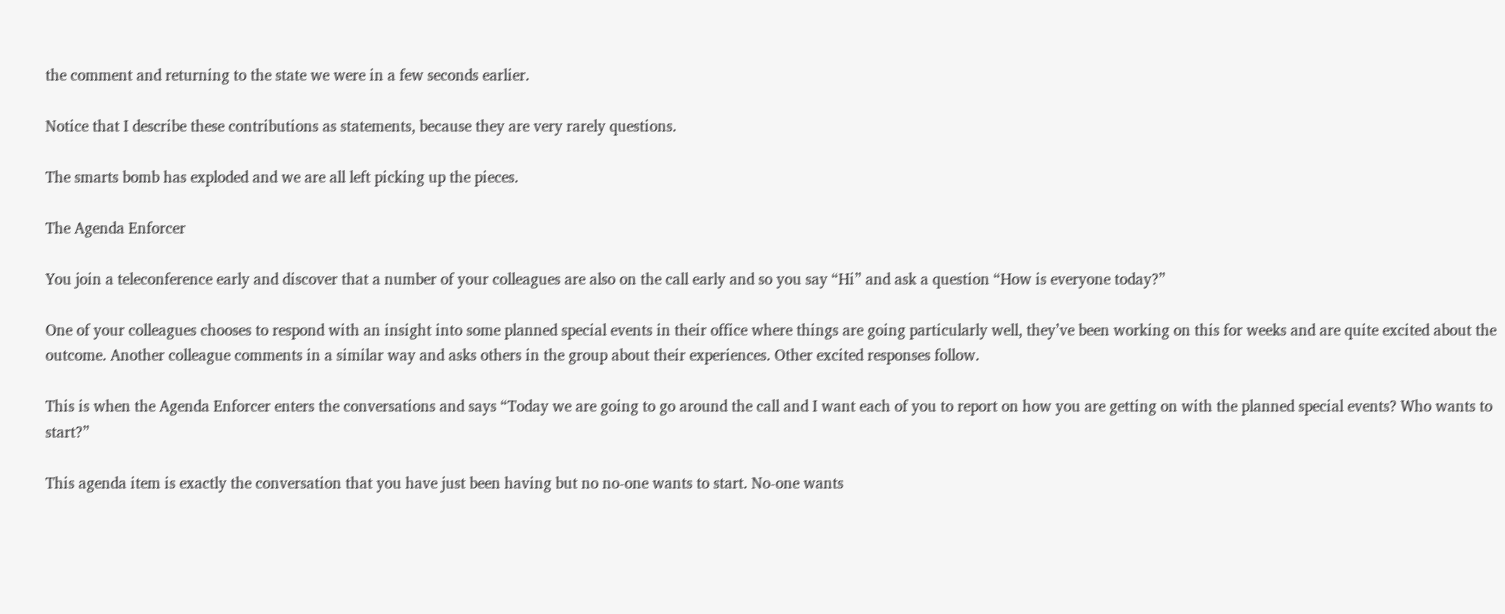the comment and returning to the state we were in a few seconds earlier.

Notice that I describe these contributions as statements, because they are very rarely questions.

The smarts bomb has exploded and we are all left picking up the pieces.

The Agenda Enforcer

You join a teleconference early and discover that a number of your colleagues are also on the call early and so you say “Hi” and ask a question “How is everyone today?”

One of your colleagues chooses to respond with an insight into some planned special events in their office where things are going particularly well, they’ve been working on this for weeks and are quite excited about the outcome. Another colleague comments in a similar way and asks others in the group about their experiences. Other excited responses follow.

This is when the Agenda Enforcer enters the conversations and says “Today we are going to go around the call and I want each of you to report on how you are getting on with the planned special events? Who wants to start?”

This agenda item is exactly the conversation that you have just been having but no no-one wants to start. No-one wants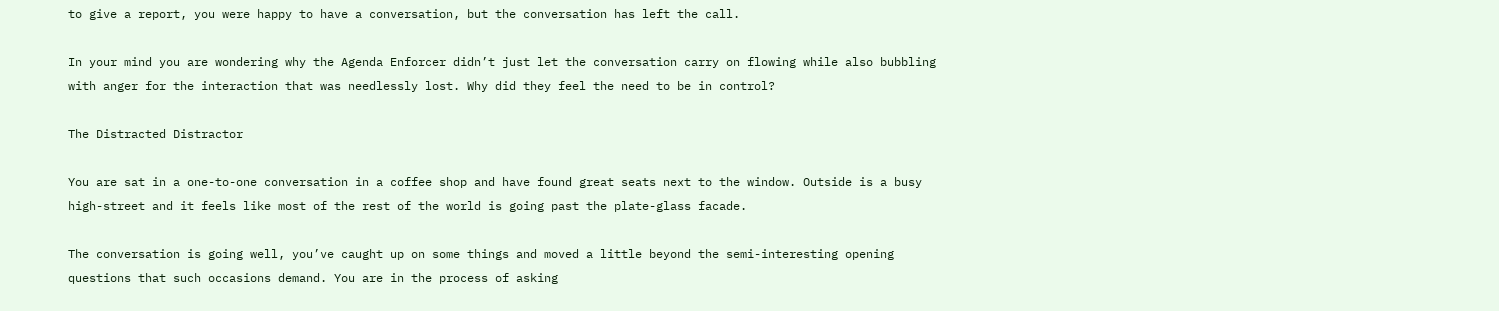to give a report, you were happy to have a conversation, but the conversation has left the call.

In your mind you are wondering why the Agenda Enforcer didn’t just let the conversation carry on flowing while also bubbling with anger for the interaction that was needlessly lost. Why did they feel the need to be in control?

The Distracted Distractor

You are sat in a one-to-one conversation in a coffee shop and have found great seats next to the window. Outside is a busy high-street and it feels like most of the rest of the world is going past the plate-glass facade.

The conversation is going well, you’ve caught up on some things and moved a little beyond the semi-interesting opening questions that such occasions demand. You are in the process of asking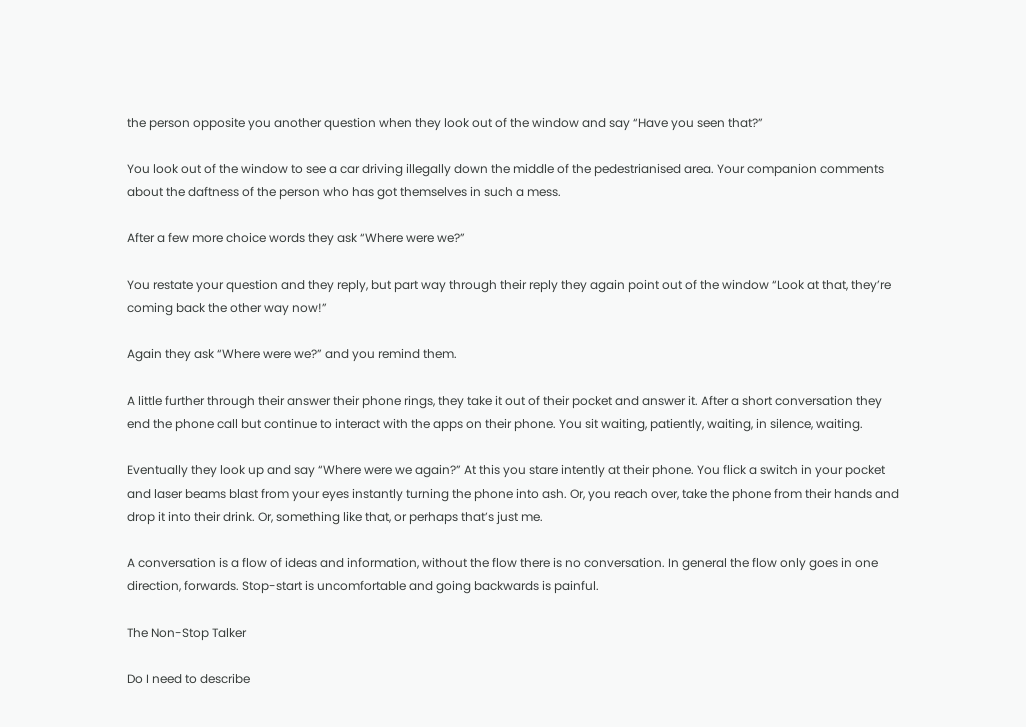the person opposite you another question when they look out of the window and say “Have you seen that?”

You look out of the window to see a car driving illegally down the middle of the pedestrianised area. Your companion comments about the daftness of the person who has got themselves in such a mess.

After a few more choice words they ask “Where were we?”

You restate your question and they reply, but part way through their reply they again point out of the window “Look at that, they’re coming back the other way now!”

Again they ask “Where were we?” and you remind them.

A little further through their answer their phone rings, they take it out of their pocket and answer it. After a short conversation they end the phone call but continue to interact with the apps on their phone. You sit waiting, patiently, waiting, in silence, waiting.

Eventually they look up and say “Where were we again?” At this you stare intently at their phone. You flick a switch in your pocket and laser beams blast from your eyes instantly turning the phone into ash. Or, you reach over, take the phone from their hands and drop it into their drink. Or, something like that, or perhaps that’s just me.

A conversation is a flow of ideas and information, without the flow there is no conversation. In general the flow only goes in one direction, forwards. Stop-start is uncomfortable and going backwards is painful.

The Non-Stop Talker

Do I need to describe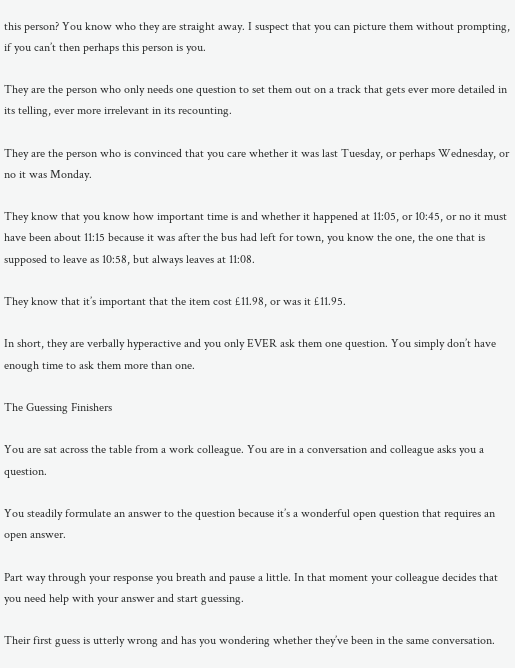this person? You know who they are straight away. I suspect that you can picture them without prompting, if you can’t then perhaps this person is you.

They are the person who only needs one question to set them out on a track that gets ever more detailed in its telling, ever more irrelevant in its recounting.

They are the person who is convinced that you care whether it was last Tuesday, or perhaps Wednesday, or no it was Monday.

They know that you know how important time is and whether it happened at 11:05, or 10:45, or no it must have been about 11:15 because it was after the bus had left for town, you know the one, the one that is supposed to leave as 10:58, but always leaves at 11:08.

They know that it’s important that the item cost £11.98, or was it £11.95.

In short, they are verbally hyperactive and you only EVER ask them one question. You simply don’t have enough time to ask them more than one.

The Guessing Finishers

You are sat across the table from a work colleague. You are in a conversation and colleague asks you a question.

You steadily formulate an answer to the question because it’s a wonderful open question that requires an open answer.

Part way through your response you breath and pause a little. In that moment your colleague decides that you need help with your answer and start guessing.

Their first guess is utterly wrong and has you wondering whether they’ve been in the same conversation.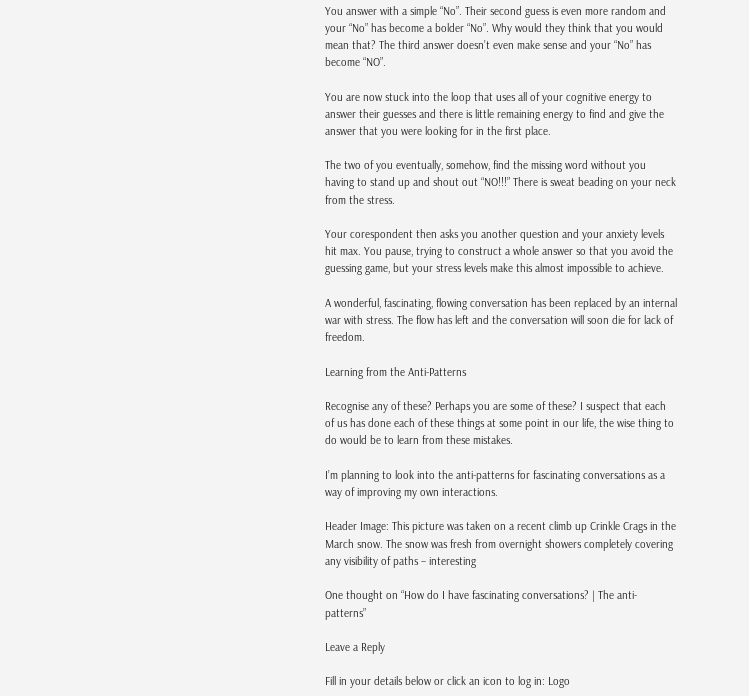You answer with a simple “No”. Their second guess is even more random and your “No” has become a bolder “No”. Why would they think that you would mean that? The third answer doesn’t even make sense and your “No” has become “NO”.

You are now stuck into the loop that uses all of your cognitive energy to answer their guesses and there is little remaining energy to find and give the answer that you were looking for in the first place.

The two of you eventually, somehow, find the missing word without you having to stand up and shout out “NO!!!” There is sweat beading on your neck from the stress.

Your corespondent then asks you another question and your anxiety levels hit max. You pause, trying to construct a whole answer so that you avoid the guessing game, but your stress levels make this almost impossible to achieve.

A wonderful, fascinating, flowing conversation has been replaced by an internal war with stress. The flow has left and the conversation will soon die for lack of freedom.

Learning from the Anti-Patterns

Recognise any of these? Perhaps you are some of these? I suspect that each of us has done each of these things at some point in our life, the wise thing to do would be to learn from these mistakes.

I’m planning to look into the anti-patterns for fascinating conversations as a way of improving my own interactions.

Header Image: This picture was taken on a recent climb up Crinkle Crags in the March snow. The snow was fresh from overnight showers completely covering any visibility of paths – interesting

One thought on “How do I have fascinating conversations? | The anti-patterns”

Leave a Reply

Fill in your details below or click an icon to log in: Logo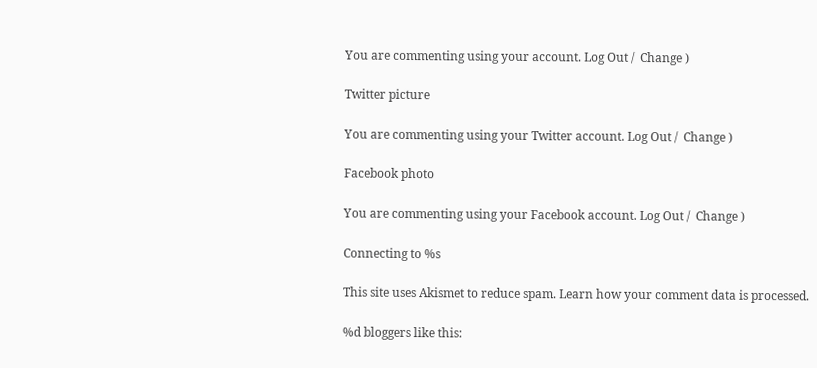You are commenting using your account. Log Out /  Change )

Twitter picture

You are commenting using your Twitter account. Log Out /  Change )

Facebook photo

You are commenting using your Facebook account. Log Out /  Change )

Connecting to %s

This site uses Akismet to reduce spam. Learn how your comment data is processed.

%d bloggers like this: